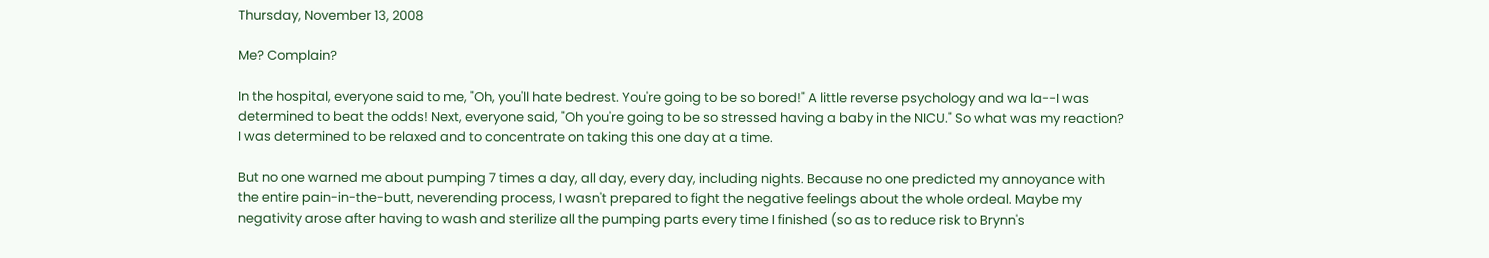Thursday, November 13, 2008

Me? Complain?

In the hospital, everyone said to me, "Oh, you'll hate bedrest. You're going to be so bored!" A little reverse psychology and wa la--I was determined to beat the odds! Next, everyone said, "Oh you're going to be so stressed having a baby in the NICU." So what was my reaction? I was determined to be relaxed and to concentrate on taking this one day at a time.

But no one warned me about pumping 7 times a day, all day, every day, including nights. Because no one predicted my annoyance with the entire pain-in-the-butt, neverending process, I wasn't prepared to fight the negative feelings about the whole ordeal. Maybe my negativity arose after having to wash and sterilize all the pumping parts every time I finished (so as to reduce risk to Brynn's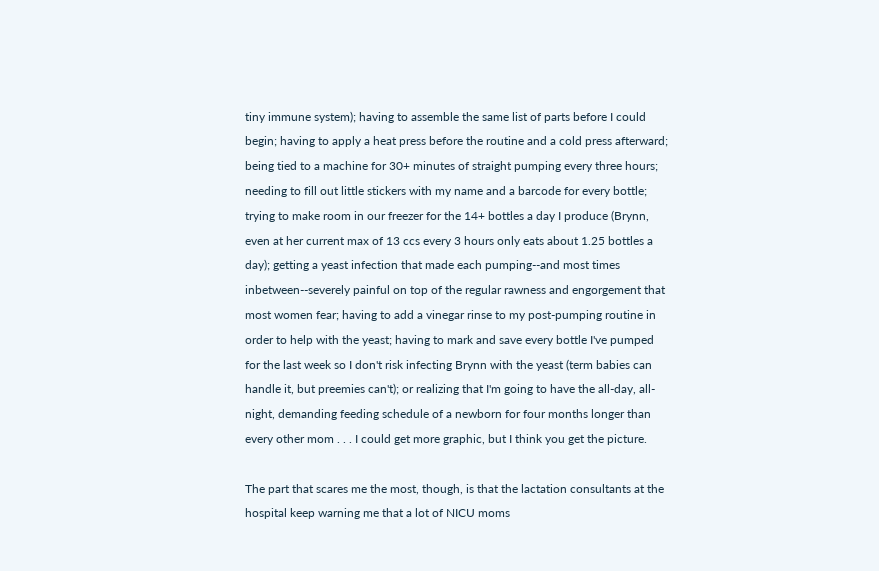tiny immune system); having to assemble the same list of parts before I could begin; having to apply a heat press before the routine and a cold press afterward; being tied to a machine for 30+ minutes of straight pumping every three hours; needing to fill out little stickers with my name and a barcode for every bottle; trying to make room in our freezer for the 14+ bottles a day I produce (Brynn, even at her current max of 13 ccs every 3 hours only eats about 1.25 bottles a day); getting a yeast infection that made each pumping--and most times inbetween--severely painful on top of the regular rawness and engorgement that most women fear; having to add a vinegar rinse to my post-pumping routine in order to help with the yeast; having to mark and save every bottle I've pumped for the last week so I don't risk infecting Brynn with the yeast (term babies can handle it, but preemies can't); or realizing that I'm going to have the all-day, all-night, demanding feeding schedule of a newborn for four months longer than every other mom . . . I could get more graphic, but I think you get the picture.

The part that scares me the most, though, is that the lactation consultants at the hospital keep warning me that a lot of NICU moms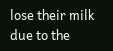lose their milk due to the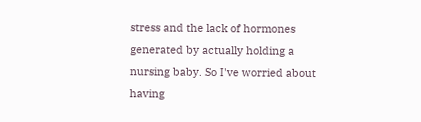stress and the lack of hormones generated by actually holding a nursing baby. So I've worried about having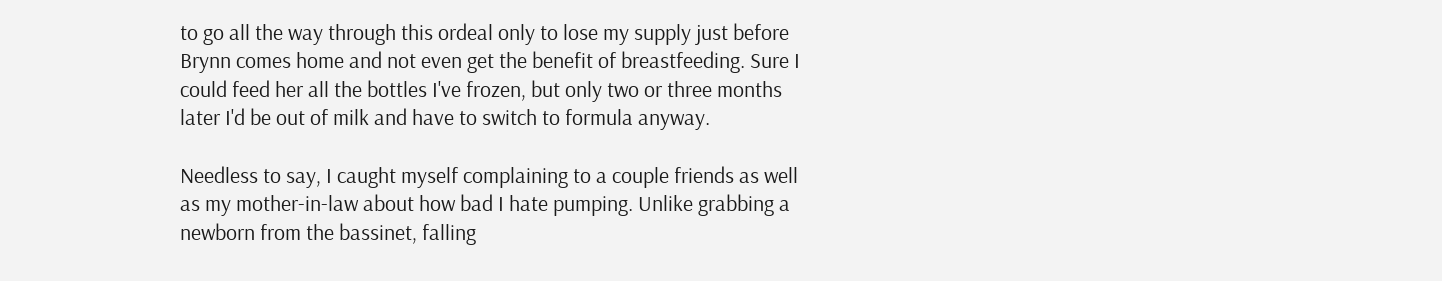to go all the way through this ordeal only to lose my supply just before Brynn comes home and not even get the benefit of breastfeeding. Sure I could feed her all the bottles I've frozen, but only two or three months later I'd be out of milk and have to switch to formula anyway.

Needless to say, I caught myself complaining to a couple friends as well as my mother-in-law about how bad I hate pumping. Unlike grabbing a newborn from the bassinet, falling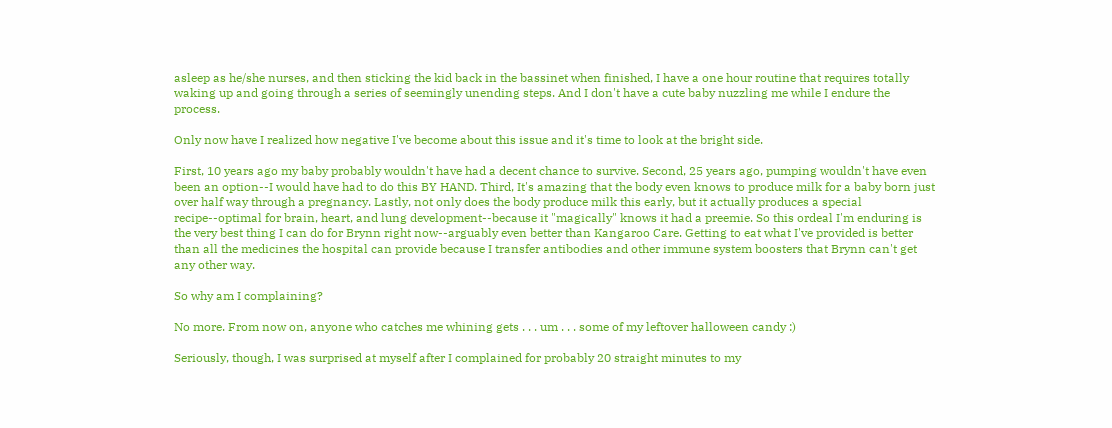asleep as he/she nurses, and then sticking the kid back in the bassinet when finished, I have a one hour routine that requires totally waking up and going through a series of seemingly unending steps. And I don't have a cute baby nuzzling me while I endure the process.

Only now have I realized how negative I've become about this issue and it's time to look at the bright side.

First, 10 years ago my baby probably wouldn't have had a decent chance to survive. Second, 25 years ago, pumping wouldn't have even been an option--I would have had to do this BY HAND. Third, It's amazing that the body even knows to produce milk for a baby born just over half way through a pregnancy. Lastly, not only does the body produce milk this early, but it actually produces a special recipe--optimal for brain, heart, and lung development--because it "magically" knows it had a preemie. So this ordeal I'm enduring is the very best thing I can do for Brynn right now--arguably even better than Kangaroo Care. Getting to eat what I've provided is better than all the medicines the hospital can provide because I transfer antibodies and other immune system boosters that Brynn can't get any other way.

So why am I complaining?

No more. From now on, anyone who catches me whining gets . . . um . . . some of my leftover halloween candy :)

Seriously, though, I was surprised at myself after I complained for probably 20 straight minutes to my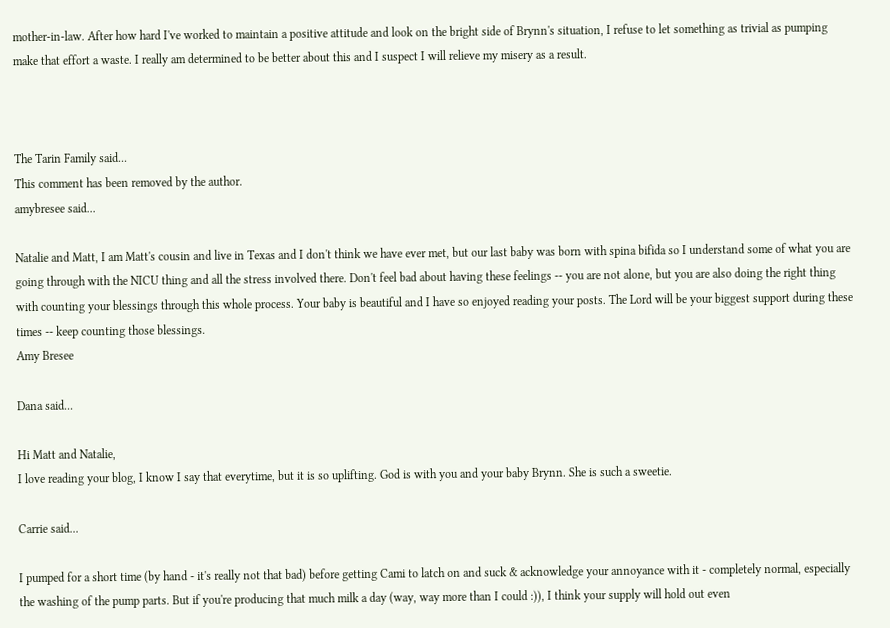mother-in-law. After how hard I've worked to maintain a positive attitude and look on the bright side of Brynn's situation, I refuse to let something as trivial as pumping make that effort a waste. I really am determined to be better about this and I suspect I will relieve my misery as a result.



The Tarin Family said...
This comment has been removed by the author.
amybresee said...

Natalie and Matt, I am Matt's cousin and live in Texas and I don't think we have ever met, but our last baby was born with spina bifida so I understand some of what you are going through with the NICU thing and all the stress involved there. Don't feel bad about having these feelings -- you are not alone, but you are also doing the right thing with counting your blessings through this whole process. Your baby is beautiful and I have so enjoyed reading your posts. The Lord will be your biggest support during these times -- keep counting those blessings.
Amy Bresee

Dana said...

Hi Matt and Natalie,
I love reading your blog, I know I say that everytime, but it is so uplifting. God is with you and your baby Brynn. She is such a sweetie.

Carrie said...

I pumped for a short time (by hand - it's really not that bad) before getting Cami to latch on and suck & acknowledge your annoyance with it - completely normal, especially the washing of the pump parts. But if you're producing that much milk a day (way, way more than I could :)), I think your supply will hold out even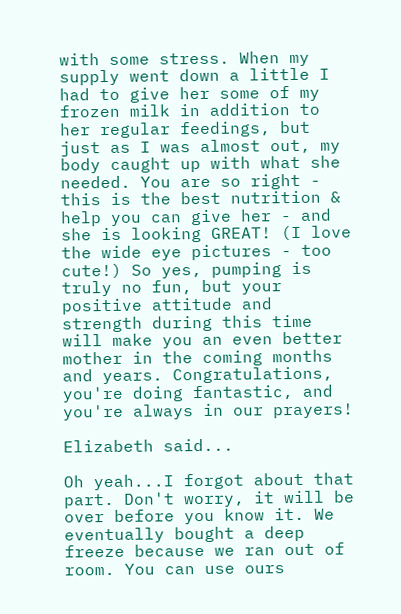with some stress. When my supply went down a little I had to give her some of my frozen milk in addition to her regular feedings, but just as I was almost out, my body caught up with what she needed. You are so right - this is the best nutrition & help you can give her - and she is looking GREAT! (I love the wide eye pictures - too cute!) So yes, pumping is truly no fun, but your positive attitude and strength during this time will make you an even better mother in the coming months and years. Congratulations, you're doing fantastic, and you're always in our prayers!

Elizabeth said...

Oh yeah...I forgot about that part. Don't worry, it will be over before you know it. We eventually bought a deep freeze because we ran out of room. You can use ours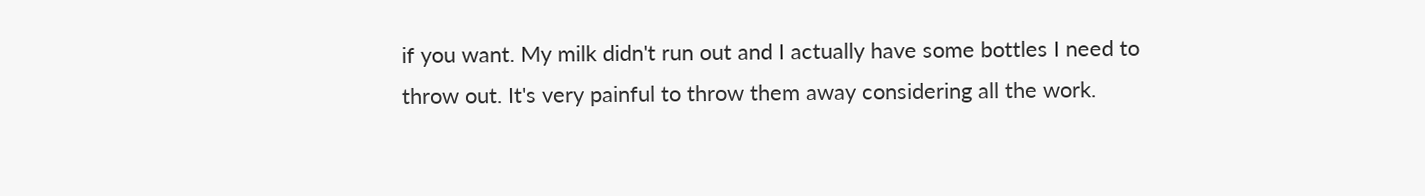if you want. My milk didn't run out and I actually have some bottles I need to throw out. It's very painful to throw them away considering all the work.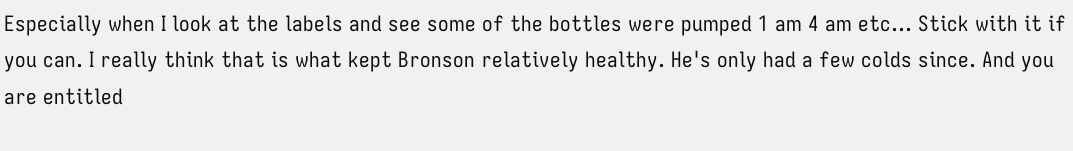Especially when I look at the labels and see some of the bottles were pumped 1 am 4 am etc... Stick with it if you can. I really think that is what kept Bronson relatively healthy. He's only had a few colds since. And you are entitled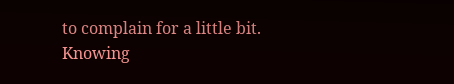to complain for a little bit. Knowing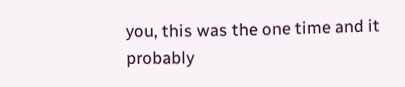you, this was the one time and it probably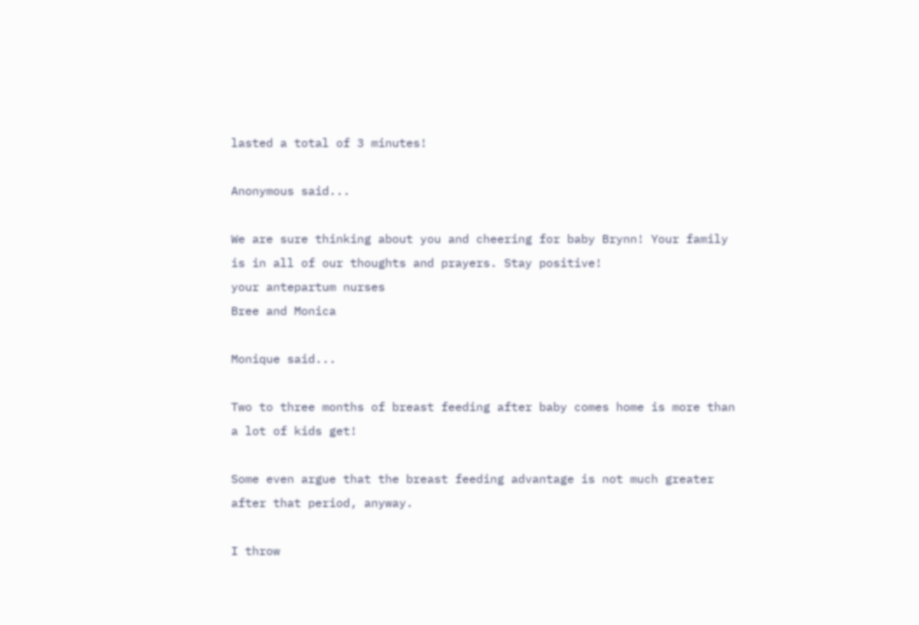lasted a total of 3 minutes!

Anonymous said...

We are sure thinking about you and cheering for baby Brynn! Your family is in all of our thoughts and prayers. Stay positive!
your antepartum nurses
Bree and Monica

Monique said...

Two to three months of breast feeding after baby comes home is more than a lot of kids get!

Some even argue that the breast feeding advantage is not much greater after that period, anyway.

I throw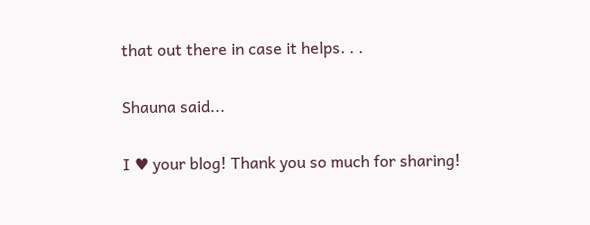that out there in case it helps. . .

Shauna said...

I ♥ your blog! Thank you so much for sharing!